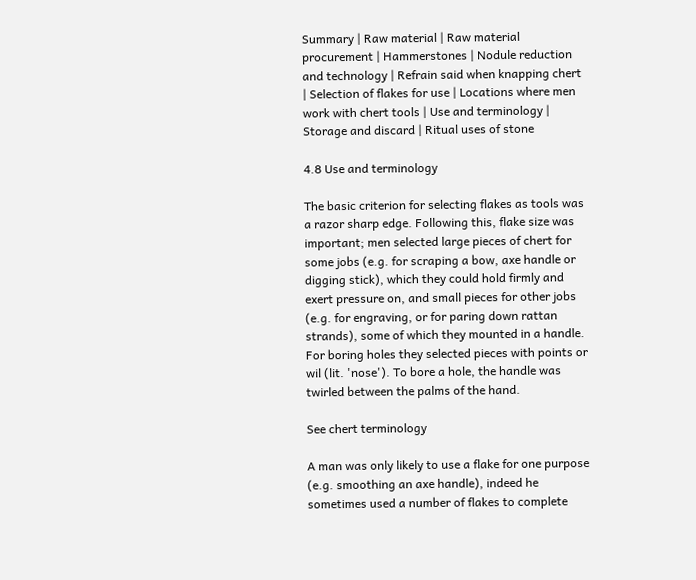Summary | Raw material | Raw material procurement | Hammerstones | Nodule reduction and technology | Refrain said when knapping chert | Selection of flakes for use | Locations where men work with chert tools | Use and terminology | Storage and discard | Ritual uses of stone

4.8 Use and terminology

The basic criterion for selecting flakes as tools was a razor sharp edge. Following this, flake size was important; men selected large pieces of chert for some jobs (e.g. for scraping a bow, axe handle or digging stick), which they could hold firmly and exert pressure on, and small pieces for other jobs (e.g. for engraving, or for paring down rattan strands), some of which they mounted in a handle. For boring holes they selected pieces with points or wil (lit. 'nose'). To bore a hole, the handle was twirled between the palms of the hand.

See chert terminology

A man was only likely to use a flake for one purpose (e.g. smoothing an axe handle), indeed he sometimes used a number of flakes to complete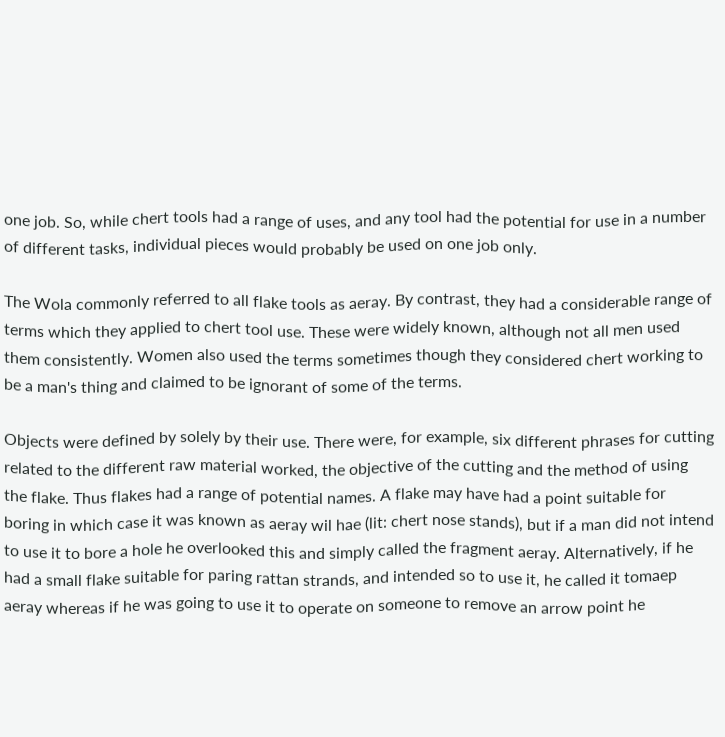one job. So, while chert tools had a range of uses, and any tool had the potential for use in a number of different tasks, individual pieces would probably be used on one job only.

The Wola commonly referred to all flake tools as aeray. By contrast, they had a considerable range of terms which they applied to chert tool use. These were widely known, although not all men used them consistently. Women also used the terms sometimes though they considered chert working to be a man's thing and claimed to be ignorant of some of the terms.

Objects were defined by solely by their use. There were, for example, six different phrases for cutting related to the different raw material worked, the objective of the cutting and the method of using the flake. Thus flakes had a range of potential names. A flake may have had a point suitable for boring in which case it was known as aeray wil hae (lit: chert nose stands), but if a man did not intend to use it to bore a hole he overlooked this and simply called the fragment aeray. Alternatively, if he had a small flake suitable for paring rattan strands, and intended so to use it, he called it tomaep aeray whereas if he was going to use it to operate on someone to remove an arrow point he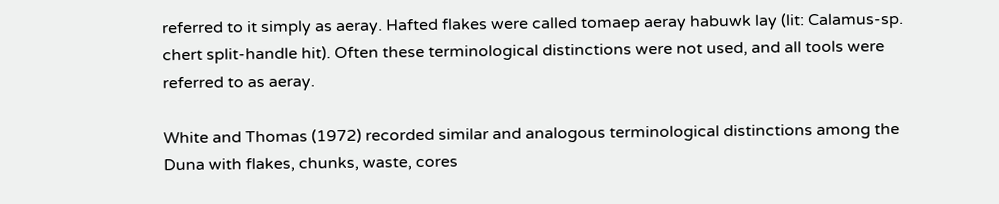referred to it simply as aeray. Hafted flakes were called tomaep aeray habuwk lay (lit: Calamus-sp. chert split-handle hit). Often these terminological distinctions were not used, and all tools were referred to as aeray.

White and Thomas (1972) recorded similar and analogous terminological distinctions among the Duna with flakes, chunks, waste, cores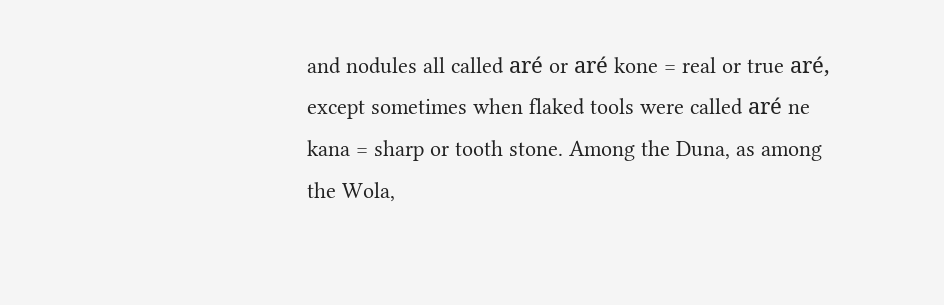and nodules all called aré or aré kone = real or true aré, except sometimes when flaked tools were called aré ne kana = sharp or tooth stone. Among the Duna, as among the Wola,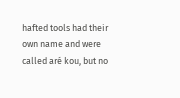hafted tools had their own name and were called aré kou, but no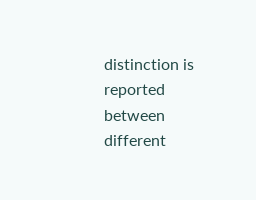distinction is reported between different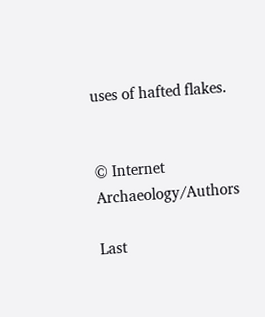uses of hafted flakes.


© Internet Archaeology/Authors

Last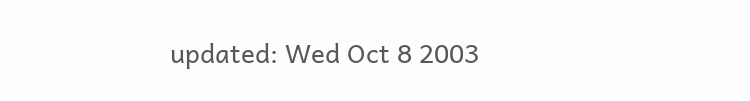updated: Wed Oct 8 2003